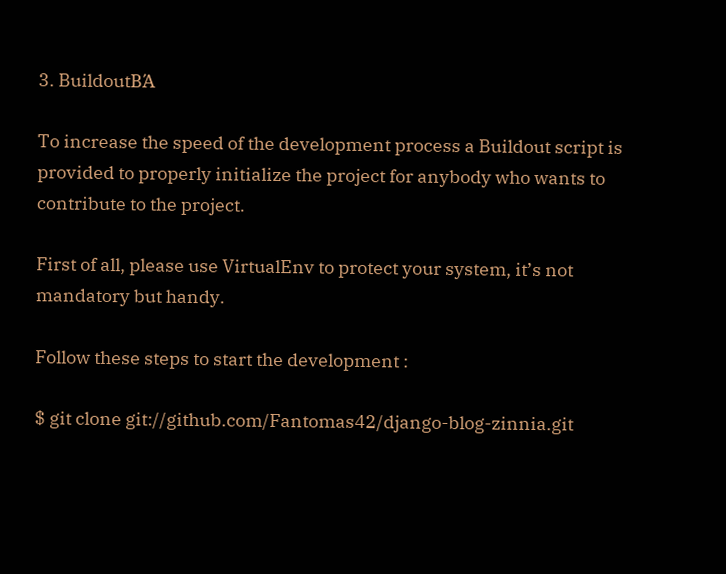3. BuildoutΒΆ

To increase the speed of the development process a Buildout script is provided to properly initialize the project for anybody who wants to contribute to the project.

First of all, please use VirtualEnv to protect your system, it’s not mandatory but handy.

Follow these steps to start the development :

$ git clone git://github.com/Fantomas42/django-blog-zinnia.git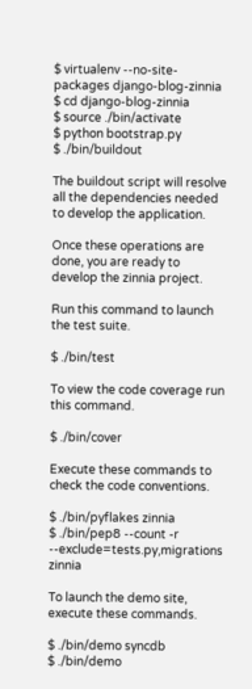$ virtualenv --no-site-packages django-blog-zinnia
$ cd django-blog-zinnia
$ source ./bin/activate
$ python bootstrap.py
$ ./bin/buildout

The buildout script will resolve all the dependencies needed to develop the application.

Once these operations are done, you are ready to develop the zinnia project.

Run this command to launch the test suite.

$ ./bin/test

To view the code coverage run this command.

$ ./bin/cover

Execute these commands to check the code conventions.

$ ./bin/pyflakes zinnia
$ ./bin/pep8 --count -r --exclude=tests.py,migrations zinnia

To launch the demo site, execute these commands.

$ ./bin/demo syncdb
$ ./bin/demo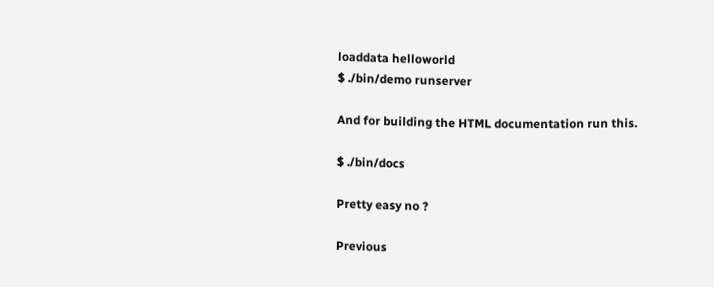loaddata helloworld
$ ./bin/demo runserver

And for building the HTML documentation run this.

$ ./bin/docs

Pretty easy no ?

Previous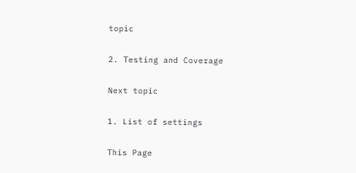topic

2. Testing and Coverage

Next topic

1. List of settings

This Page